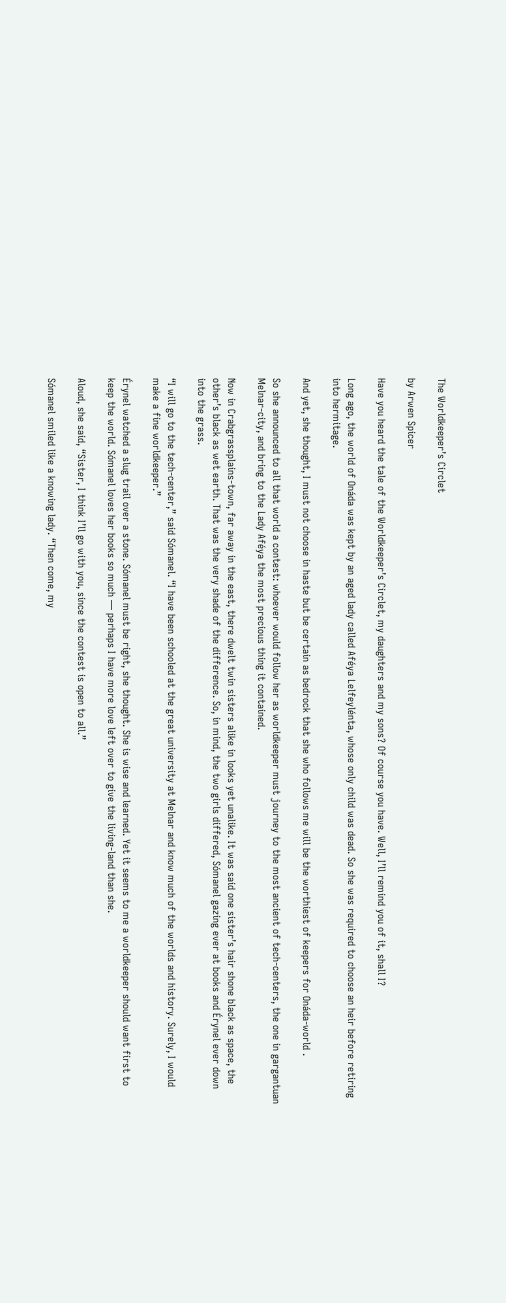The Worldkeeper’s Circlet

by Arwen Spicer

Have you heard the tale of the Worldkeeper’s Circlet, my daughters and my sons? Of course you have. Well, I’ll remind you of it, shall I?

Long ago, the world of Onáda was kept by an aged lady called Aféya Lelfeylénta, whose only child was dead. So she was required to choose an heir before retiring into hermitage.

And yet, she thought, I must not choose in haste but be certain as bedrock that she who follows me will be the worthiest of keepers for Onáda-world .

So she announced to all that world a contest: whoever would follow her as worldkeeper must journey to the most ancient of tech-centers, the one in gargantuan Melnar-city, and bring to the Lady Aféya the most precious thing it contained.

Now in Crabgrassplains-town, far away in the east, there dwelt twin sisters alike in looks yet unalike. It was said one sister’s hair shone black as space, the other’s black as wet earth. That was the very shade of the difference. So, in mind, the two girls differed, Sómanel gazing ever at books and Érynel ever down into the grass.

“I will go to the tech-center,” said Sómanel. “I have been schooled at the great university at Melnar and know much of the worlds and history. Surely, I would make a fine worldkeeper.”

Érynel watched a slug trail over a stone. Sómanel must be right, she thought. She is wise and learned. Yet it seems to me a worldkeeper should want first to keep the world. Sómanel loves her books so much — perhaps I have more love left over to give the living-land than she.

Aloud, she said, “Sister, I think I’ll go with you, since the contest is open to all.”

Sómanel smiled like a knowing lady. “Then come, my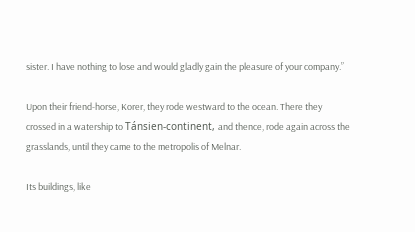sister. I have nothing to lose and would gladly gain the pleasure of your company.”

Upon their friend-horse, Korer, they rode westward to the ocean. There they crossed in a watership to Tánsien-continent, and thence, rode again across the grasslands, until they came to the metropolis of Melnar.

Its buildings, like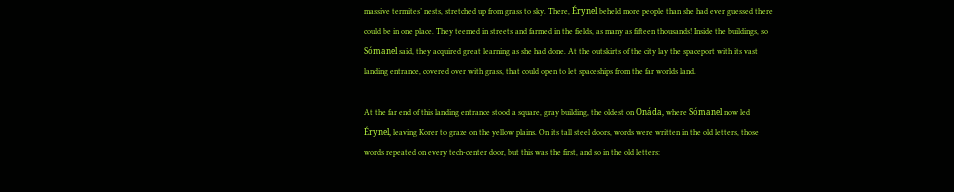massive termites’ nests, stretched up from grass to sky. There, Érynel beheld more people than she had ever guessed there could be in one place. They teemed in streets and farmed in the fields, as many as fifteen thousands! Inside the buildings, so Sómanel said, they acquired great learning as she had done. At the outskirts of the city lay the spaceport with its vast landing entrance, covered over with grass, that could open to let spaceships from the far worlds land.

At the far end of this landing entrance stood a square, gray building, the oldest on Onáda, where Sómanel now led Érynel, leaving Korer to graze on the yellow plains. On its tall steel doors, words were written in the old letters, those words repeated on every tech-center door, but this was the first, and so in the old letters: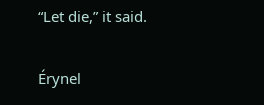“Let die,” it said.

Érynel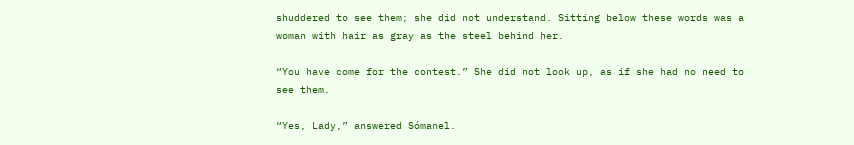shuddered to see them; she did not understand. Sitting below these words was a woman with hair as gray as the steel behind her.

“You have come for the contest.” She did not look up, as if she had no need to see them.

“Yes, Lady,” answered Sómanel.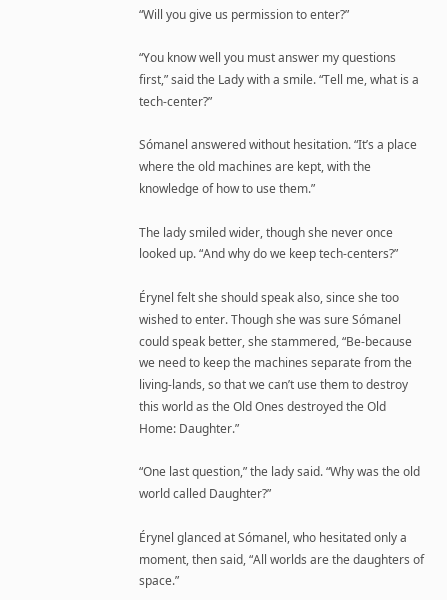“Will you give us permission to enter?”

“You know well you must answer my questions first,” said the Lady with a smile. “Tell me, what is a tech-center?”

Sómanel answered without hesitation. “It’s a place where the old machines are kept, with the knowledge of how to use them.”

The lady smiled wider, though she never once looked up. “And why do we keep tech-centers?”

Érynel felt she should speak also, since she too wished to enter. Though she was sure Sómanel could speak better, she stammered, “Be-because we need to keep the machines separate from the living-lands, so that we can’t use them to destroy this world as the Old Ones destroyed the Old Home: Daughter.”

“One last question,” the lady said. “Why was the old world called Daughter?”

Érynel glanced at Sómanel, who hesitated only a moment, then said, “All worlds are the daughters of space.”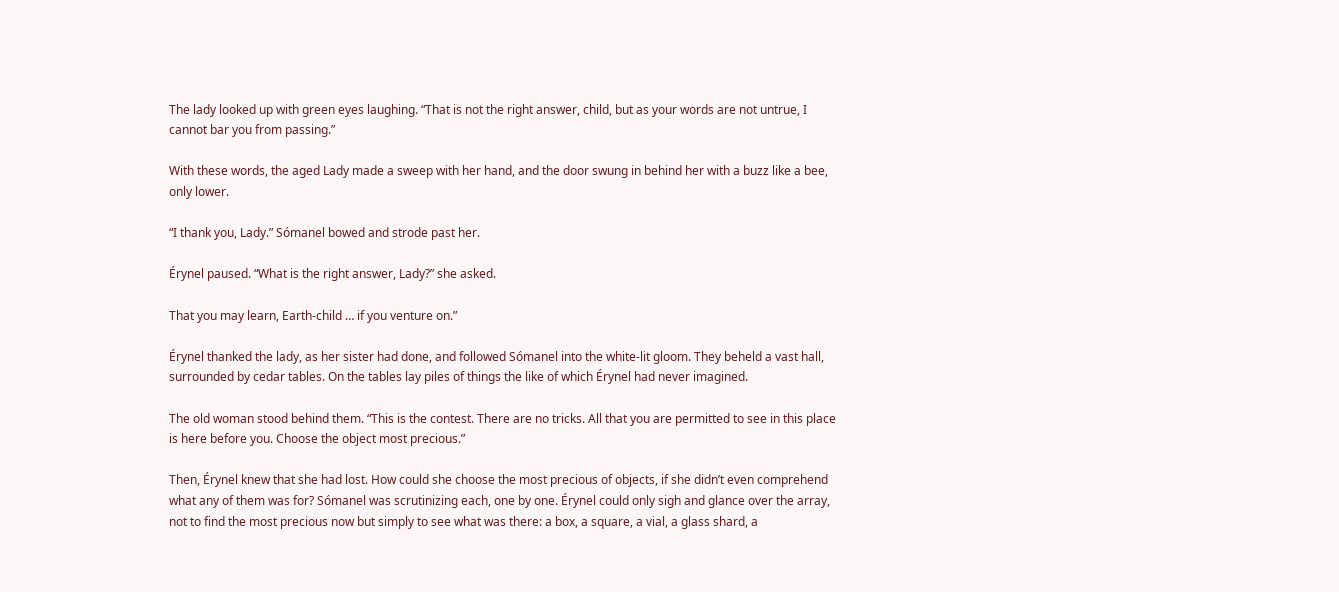The lady looked up with green eyes laughing. “That is not the right answer, child, but as your words are not untrue, I cannot bar you from passing.”

With these words, the aged Lady made a sweep with her hand, and the door swung in behind her with a buzz like a bee, only lower.

“I thank you, Lady.” Sómanel bowed and strode past her.

Érynel paused. “What is the right answer, Lady?” she asked.

That you may learn, Earth-child … if you venture on.”

Érynel thanked the lady, as her sister had done, and followed Sómanel into the white-lit gloom. They beheld a vast hall, surrounded by cedar tables. On the tables lay piles of things the like of which Érynel had never imagined.

The old woman stood behind them. “This is the contest. There are no tricks. All that you are permitted to see in this place is here before you. Choose the object most precious.”

Then, Érynel knew that she had lost. How could she choose the most precious of objects, if she didn’t even comprehend what any of them was for? Sómanel was scrutinizing each, one by one. Érynel could only sigh and glance over the array, not to find the most precious now but simply to see what was there: a box, a square, a vial, a glass shard, a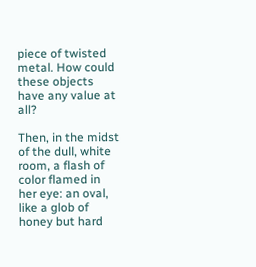piece of twisted metal. How could these objects have any value at all?

Then, in the midst of the dull, white room, a flash of color flamed in her eye: an oval, like a glob of honey but hard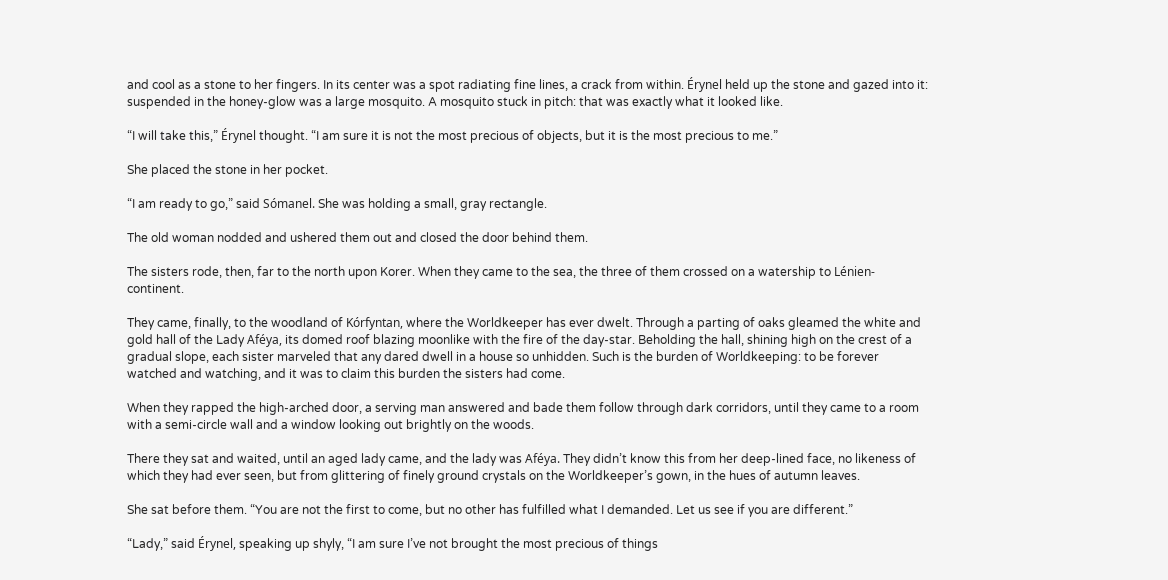and cool as a stone to her fingers. In its center was a spot radiating fine lines, a crack from within. Érynel held up the stone and gazed into it: suspended in the honey-glow was a large mosquito. A mosquito stuck in pitch: that was exactly what it looked like.

“I will take this,” Érynel thought. “I am sure it is not the most precious of objects, but it is the most precious to me.”

She placed the stone in her pocket.

“I am ready to go,” said Sómanel. She was holding a small, gray rectangle.

The old woman nodded and ushered them out and closed the door behind them.

The sisters rode, then, far to the north upon Korer. When they came to the sea, the three of them crossed on a watership to Lénien-continent.

They came, finally, to the woodland of Kórfyntan, where the Worldkeeper has ever dwelt. Through a parting of oaks gleamed the white and gold hall of the Lady Aféya, its domed roof blazing moonlike with the fire of the day-star. Beholding the hall, shining high on the crest of a gradual slope, each sister marveled that any dared dwell in a house so unhidden. Such is the burden of Worldkeeping: to be forever watched and watching, and it was to claim this burden the sisters had come.

When they rapped the high-arched door, a serving man answered and bade them follow through dark corridors, until they came to a room with a semi-circle wall and a window looking out brightly on the woods.

There they sat and waited, until an aged lady came, and the lady was Aféya. They didn’t know this from her deep-lined face, no likeness of which they had ever seen, but from glittering of finely ground crystals on the Worldkeeper’s gown, in the hues of autumn leaves.

She sat before them. “You are not the first to come, but no other has fulfilled what I demanded. Let us see if you are different.”

“Lady,” said Érynel, speaking up shyly, “I am sure I’ve not brought the most precious of things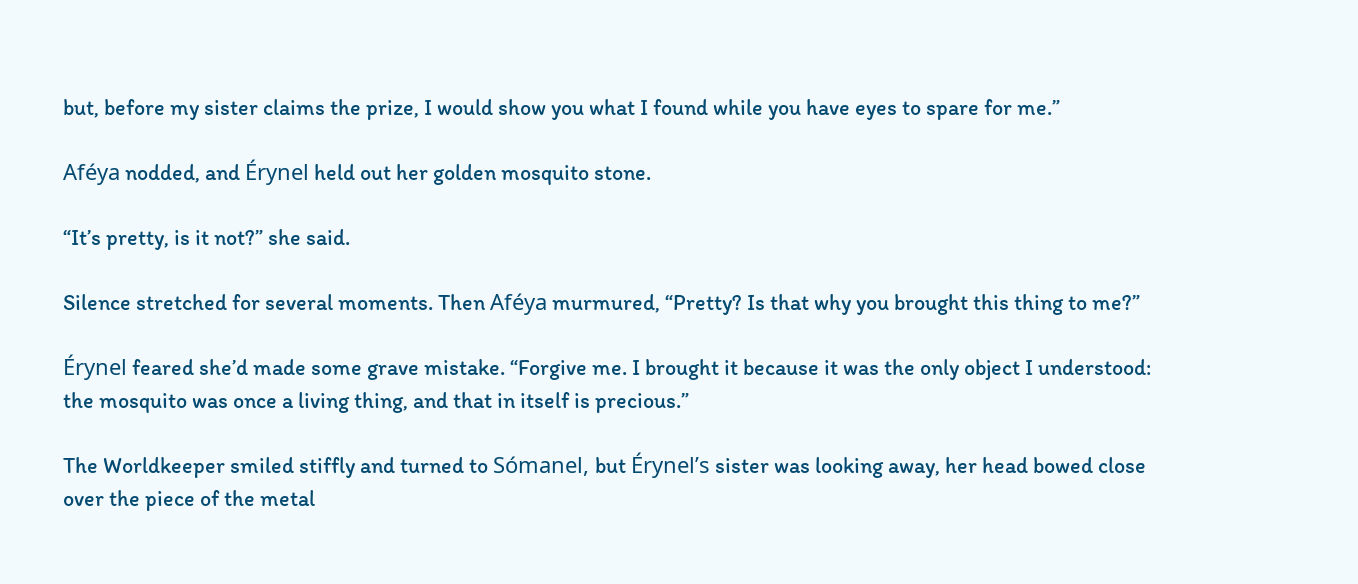but, before my sister claims the prize, I would show you what I found while you have eyes to spare for me.”

Aféya nodded, and Érynel held out her golden mosquito stone.

“It’s pretty, is it not?” she said.

Silence stretched for several moments. Then Aféya murmured, “Pretty? Is that why you brought this thing to me?”

Érynel feared she’d made some grave mistake. “Forgive me. I brought it because it was the only object I understood: the mosquito was once a living thing, and that in itself is precious.”

The Worldkeeper smiled stiffly and turned to Sómanel, but Érynel’s sister was looking away, her head bowed close over the piece of the metal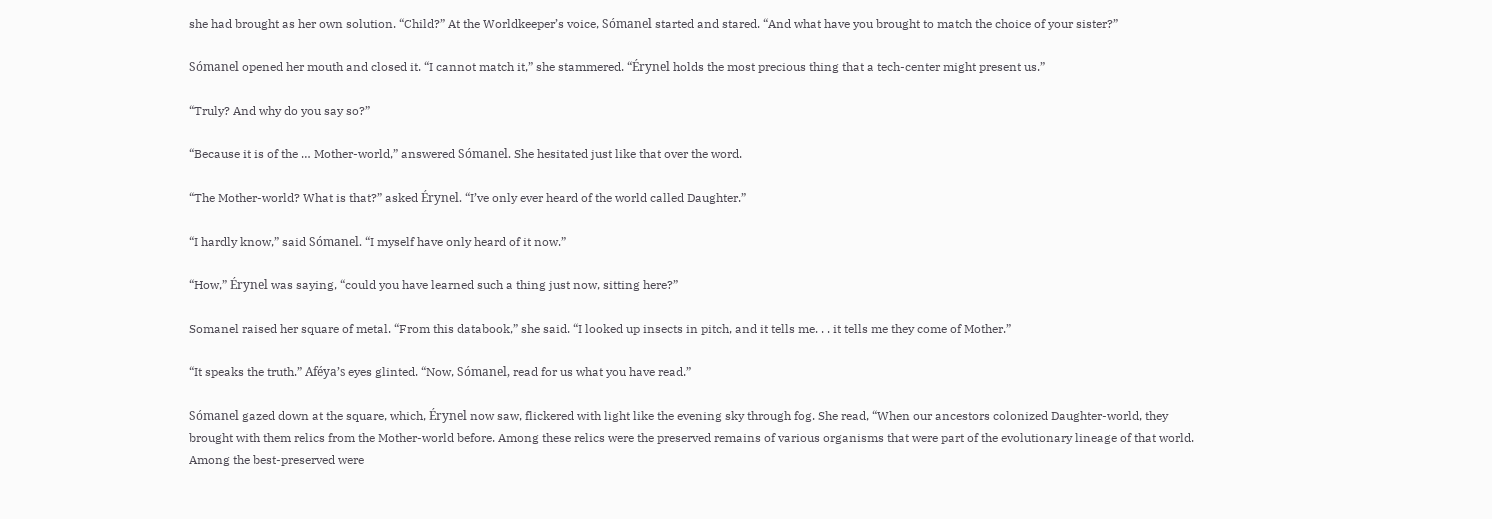she had brought as her own solution. “Child?” At the Worldkeeper’s voice, Sómanel started and stared. “And what have you brought to match the choice of your sister?”

Sómanel opened her mouth and closed it. “I cannot match it,” she stammered. “Érynel holds the most precious thing that a tech-center might present us.”

“Truly? And why do you say so?”

“Because it is of the … Mother-world,” answered Sómanel. She hesitated just like that over the word.

“The Mother-world? What is that?” asked Érynel. “I’ve only ever heard of the world called Daughter.”

“I hardly know,” said Sómanel. “I myself have only heard of it now.”

“How,” Érynel was saying, “could you have learned such a thing just now, sitting here?”

Somanel raised her square of metal. “From this databook,” she said. “I looked up insects in pitch, and it tells me. . . it tells me they come of Mother.”

“It speaks the truth.” Aféya’s eyes glinted. “Now, Sómanel, read for us what you have read.”

Sómanel gazed down at the square, which, Érynel now saw, flickered with light like the evening sky through fog. She read, “When our ancestors colonized Daughter-world, they brought with them relics from the Mother-world before. Among these relics were the preserved remains of various organisms that were part of the evolutionary lineage of that world. Among the best-preserved were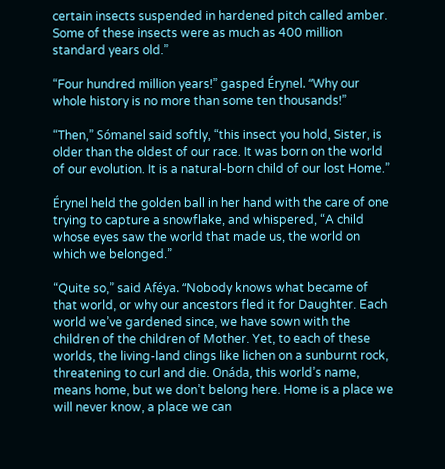certain insects suspended in hardened pitch called amber. Some of these insects were as much as 400 million standard years old.”

“Four hundred million years!” gasped Érynel. “Why our whole history is no more than some ten thousands!”

“Then,” Sómanel said softly, “this insect you hold, Sister, is older than the oldest of our race. It was born on the world of our evolution. It is a natural-born child of our lost Home.”

Érynel held the golden ball in her hand with the care of one trying to capture a snowflake, and whispered, “A child whose eyes saw the world that made us, the world on which we belonged.”

“Quite so,” said Aféya. “Nobody knows what became of that world, or why our ancestors fled it for Daughter. Each world we’ve gardened since, we have sown with the children of the children of Mother. Yet, to each of these worlds, the living-land clings like lichen on a sunburnt rock, threatening to curl and die. Onáda, this world’s name, means home, but we don’t belong here. Home is a place we will never know, a place we can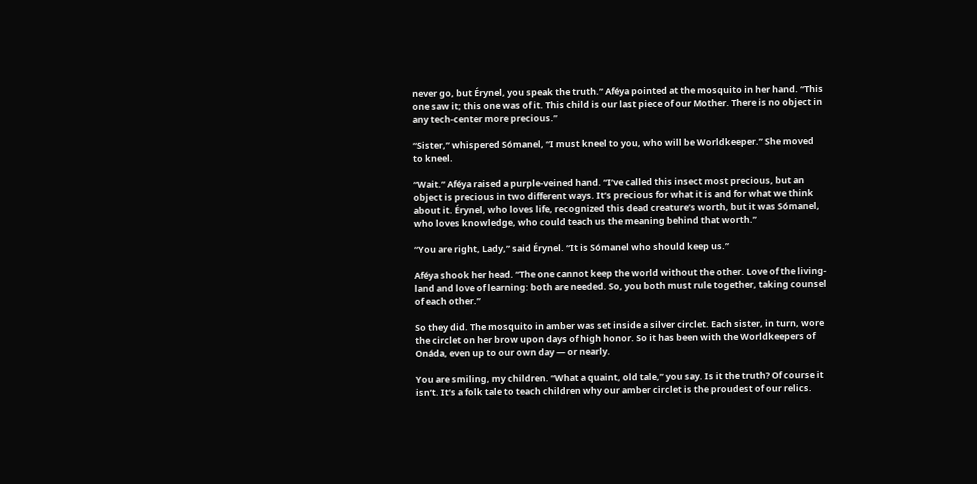never go, but Érynel, you speak the truth.” Aféya pointed at the mosquito in her hand. “This one saw it; this one was of it. This child is our last piece of our Mother. There is no object in any tech-center more precious.”

“Sister,” whispered Sómanel, “I must kneel to you, who will be Worldkeeper.” She moved to kneel.

“Wait.” Aféya raised a purple-veined hand. “I’ve called this insect most precious, but an object is precious in two different ways. It’s precious for what it is and for what we think about it. Érynel, who loves life, recognized this dead creature’s worth, but it was Sómanel, who loves knowledge, who could teach us the meaning behind that worth.”

“You are right, Lady,” said Érynel. “It is Sómanel who should keep us.”

Aféya shook her head. “The one cannot keep the world without the other. Love of the living-land and love of learning: both are needed. So, you both must rule together, taking counsel of each other.”

So they did. The mosquito in amber was set inside a silver circlet. Each sister, in turn, wore the circlet on her brow upon days of high honor. So it has been with the Worldkeepers of Onáda, even up to our own day — or nearly.

You are smiling, my children. “What a quaint, old tale,” you say. Is it the truth? Of course it isn’t. It’s a folk tale to teach children why our amber circlet is the proudest of our relics.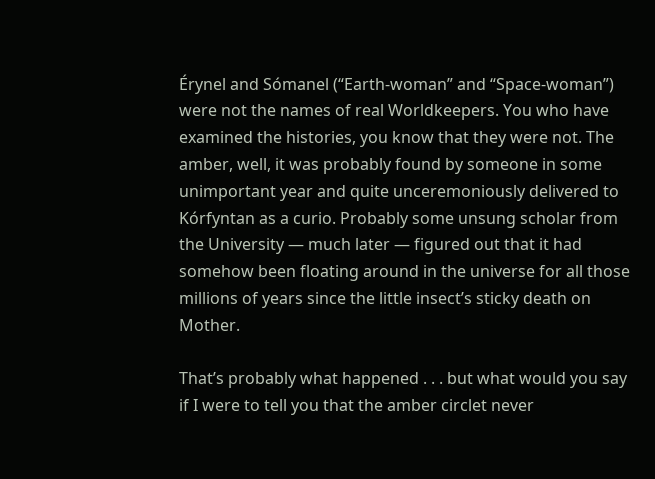Érynel and Sómanel (“Earth-woman” and “Space-woman”) were not the names of real Worldkeepers. You who have examined the histories, you know that they were not. The amber, well, it was probably found by someone in some unimportant year and quite unceremoniously delivered to Kórfyntan as a curio. Probably some unsung scholar from the University — much later — figured out that it had somehow been floating around in the universe for all those millions of years since the little insect’s sticky death on Mother.

That’s probably what happened . . . but what would you say if I were to tell you that the amber circlet never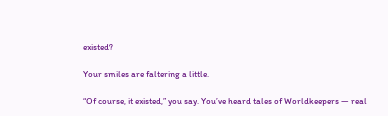existed?

Your smiles are faltering a little.

“Of course, it existed,” you say. You’ve heard tales of Worldkeepers — real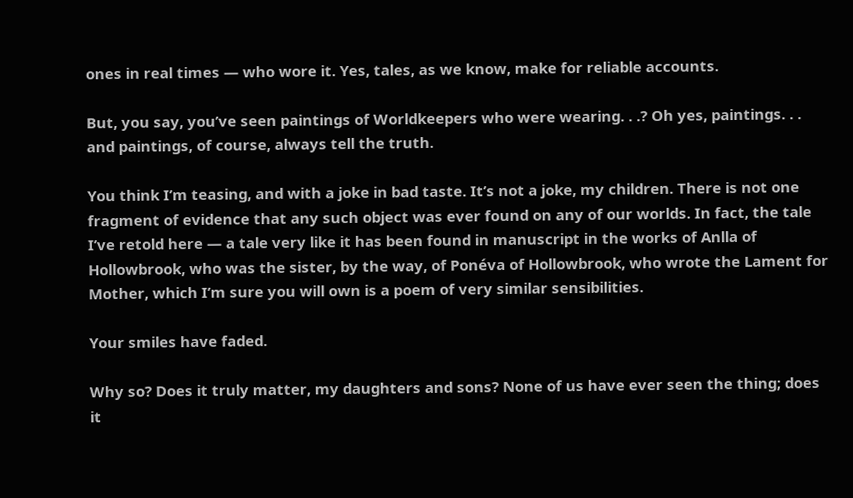ones in real times — who wore it. Yes, tales, as we know, make for reliable accounts.

But, you say, you’ve seen paintings of Worldkeepers who were wearing. . .? Oh yes, paintings. . . and paintings, of course, always tell the truth.

You think I’m teasing, and with a joke in bad taste. It’s not a joke, my children. There is not one fragment of evidence that any such object was ever found on any of our worlds. In fact, the tale I’ve retold here — a tale very like it has been found in manuscript in the works of Anlla of Hollowbrook, who was the sister, by the way, of Ponéva of Hollowbrook, who wrote the Lament for Mother, which I’m sure you will own is a poem of very similar sensibilities.

Your smiles have faded.

Why so? Does it truly matter, my daughters and sons? None of us have ever seen the thing; does it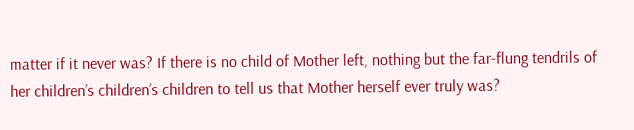matter if it never was? If there is no child of Mother left, nothing but the far-flung tendrils of her children’s children’s children to tell us that Mother herself ever truly was?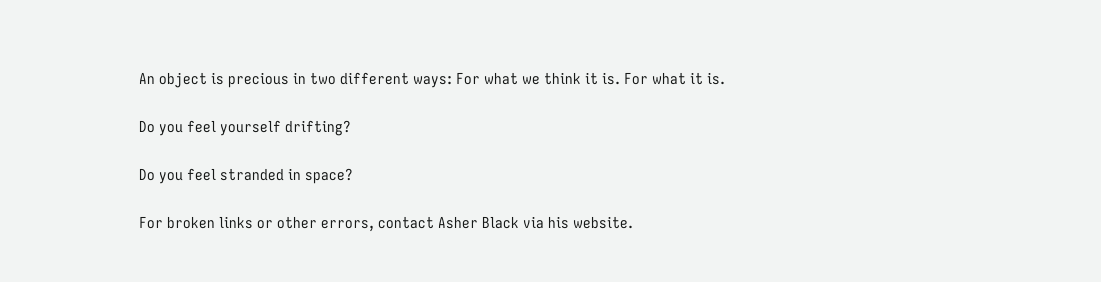An object is precious in two different ways: For what we think it is. For what it is.

Do you feel yourself drifting?

Do you feel stranded in space?

For broken links or other errors, contact Asher Black via his website.